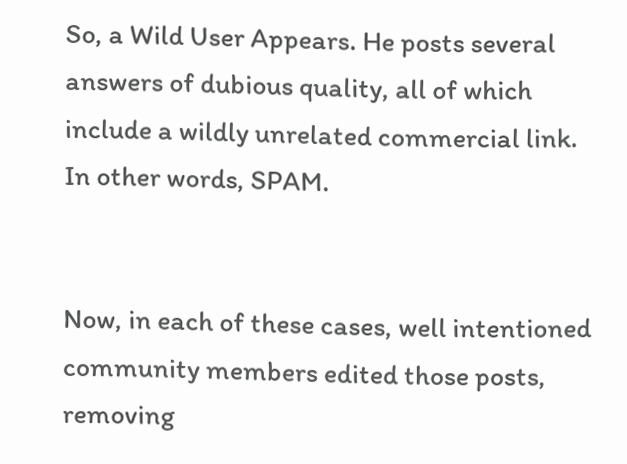So, a Wild User Appears. He posts several answers of dubious quality, all of which include a wildly unrelated commercial link. In other words, SPAM.


Now, in each of these cases, well intentioned community members edited those posts, removing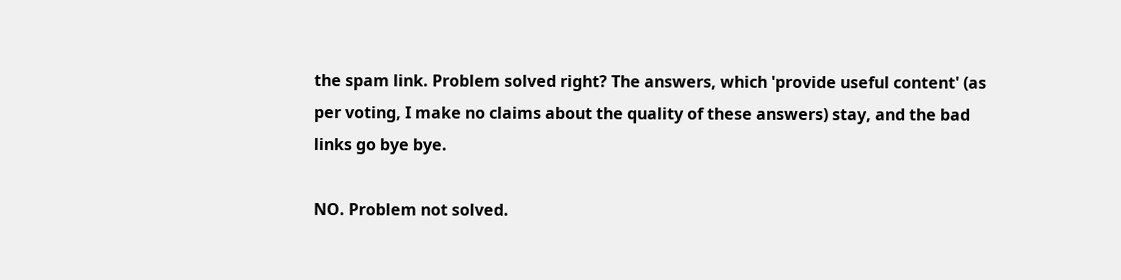the spam link. Problem solved right? The answers, which 'provide useful content' (as per voting, I make no claims about the quality of these answers) stay, and the bad links go bye bye.

NO. Problem not solved.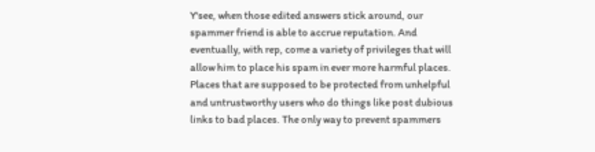Y'see, when those edited answers stick around, our spammer friend is able to accrue reputation. And eventually, with rep, come a variety of privileges that will allow him to place his spam in ever more harmful places. Places that are supposed to be protected from unhelpful and untrustworthy users who do things like post dubious links to bad places. The only way to prevent spammers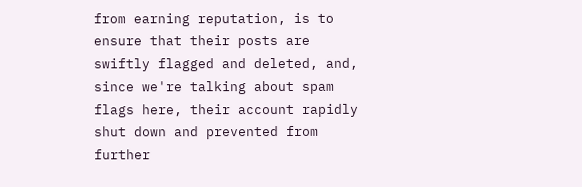from earning reputation, is to ensure that their posts are swiftly flagged and deleted, and, since we're talking about spam flags here, their account rapidly shut down and prevented from further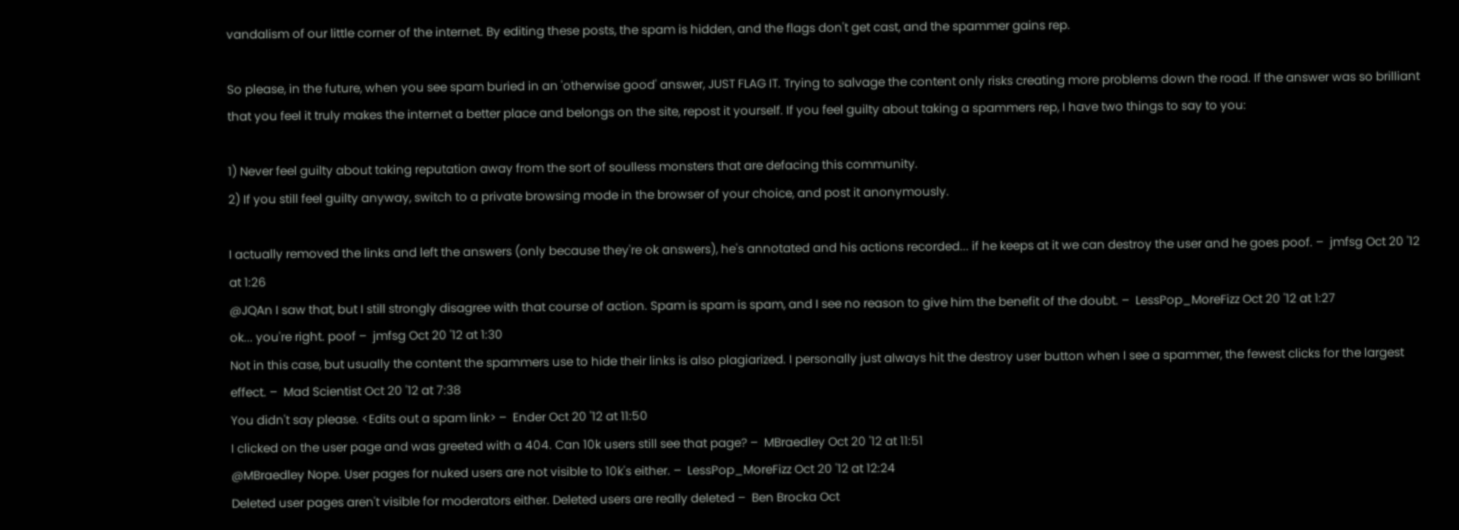vandalism of our little corner of the internet. By editing these posts, the spam is hidden, and the flags don't get cast, and the spammer gains rep.

So please, in the future, when you see spam buried in an 'otherwise good' answer, JUST FLAG IT. Trying to salvage the content only risks creating more problems down the road. If the answer was so brilliant that you feel it truly makes the internet a better place and belongs on the site, repost it yourself. If you feel guilty about taking a spammers rep, I have two things to say to you:

1) Never feel guilty about taking reputation away from the sort of soulless monsters that are defacing this community.
2) If you still feel guilty anyway, switch to a private browsing mode in the browser of your choice, and post it anonymously.

I actually removed the links and left the answers (only because they're ok answers), he's annotated and his actions recorded... if he keeps at it we can destroy the user and he goes poof. –  jmfsg Oct 20 '12 at 1:26
@JQAn I saw that, but I still strongly disagree with that course of action. Spam is spam is spam, and I see no reason to give him the benefit of the doubt. –  LessPop_MoreFizz Oct 20 '12 at 1:27
ok... you're right. poof –  jmfsg Oct 20 '12 at 1:30
Not in this case, but usually the content the spammers use to hide their links is also plagiarized. I personally just always hit the destroy user button when I see a spammer, the fewest clicks for the largest effect. –  Mad Scientist Oct 20 '12 at 7:38
You didn't say please. <Edits out a spam link> –  Ender Oct 20 '12 at 11:50
I clicked on the user page and was greeted with a 404. Can 10k users still see that page? –  MBraedley Oct 20 '12 at 11:51
@MBraedley Nope. User pages for nuked users are not visible to 10k's either. –  LessPop_MoreFizz Oct 20 '12 at 12:24
Deleted user pages aren't visible for moderators either. Deleted users are really deleted –  Ben Brocka Oct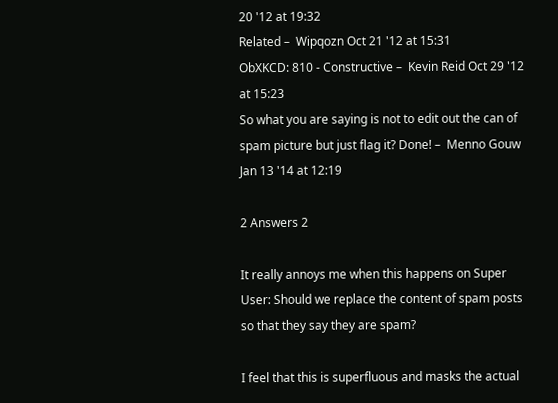20 '12 at 19:32
Related –  Wipqozn Oct 21 '12 at 15:31
ObXKCD: 810 - Constructive –  Kevin Reid Oct 29 '12 at 15:23
So what you are saying is not to edit out the can of spam picture but just flag it? Done! –  Menno Gouw Jan 13 '14 at 12:19

2 Answers 2

It really annoys me when this happens on Super User: Should we replace the content of spam posts so that they say they are spam?

I feel that this is superfluous and masks the actual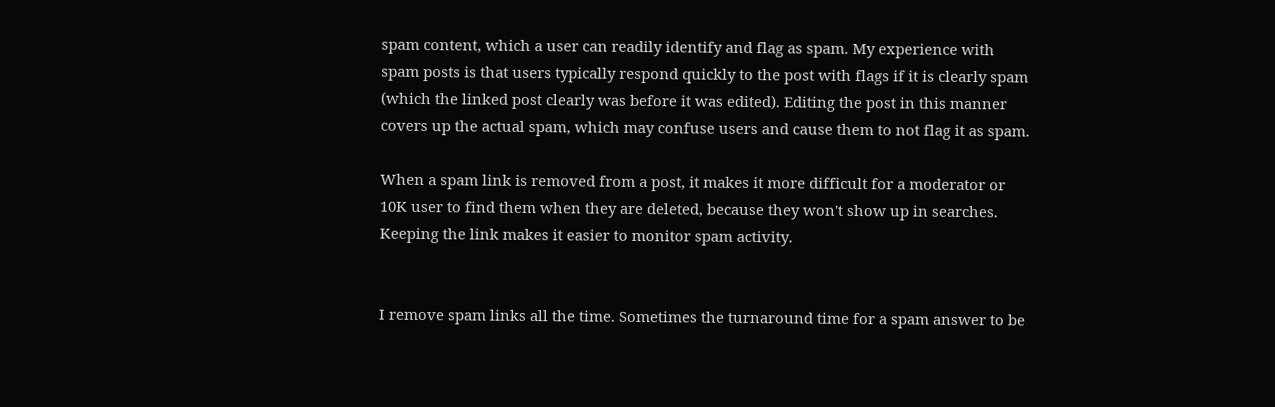spam content, which a user can readily identify and flag as spam. My experience with spam posts is that users typically respond quickly to the post with flags if it is clearly spam (which the linked post clearly was before it was edited). Editing the post in this manner covers up the actual spam, which may confuse users and cause them to not flag it as spam.

When a spam link is removed from a post, it makes it more difficult for a moderator or 10K user to find them when they are deleted, because they won't show up in searches. Keeping the link makes it easier to monitor spam activity.


I remove spam links all the time. Sometimes the turnaround time for a spam answer to be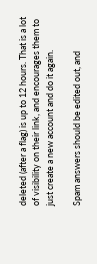deleted (after a flag) is up to 12 hours. That is a lot of visibility on their link, and encourages them to just create a new account and do it again.

Spam answers should be edited out, and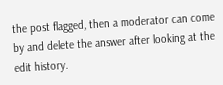the post flagged, then a moderator can come by and delete the answer after looking at the edit history.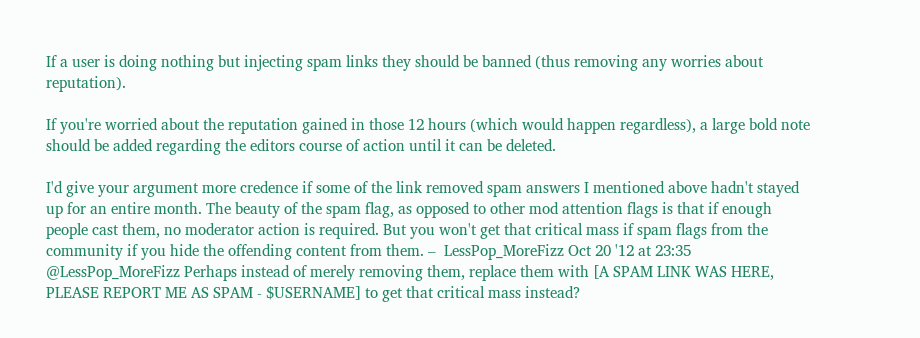If a user is doing nothing but injecting spam links they should be banned (thus removing any worries about reputation).

If you're worried about the reputation gained in those 12 hours (which would happen regardless), a large bold note should be added regarding the editors course of action until it can be deleted.

I'd give your argument more credence if some of the link removed spam answers I mentioned above hadn't stayed up for an entire month. The beauty of the spam flag, as opposed to other mod attention flags is that if enough people cast them, no moderator action is required. But you won't get that critical mass if spam flags from the community if you hide the offending content from them. –  LessPop_MoreFizz Oct 20 '12 at 23:35
@LessPop_MoreFizz Perhaps instead of merely removing them, replace them with [A SPAM LINK WAS HERE, PLEASE REPORT ME AS SPAM - $USERNAME] to get that critical mass instead?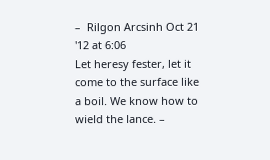–  Rilgon Arcsinh Oct 21 '12 at 6:06
Let heresy fester, let it come to the surface like a boil. We know how to wield the lance. –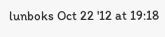lunboks Oct 22 '12 at 19:18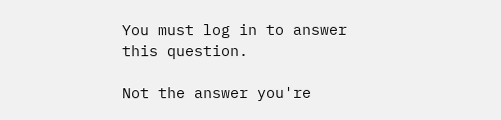You must log in to answer this question.

Not the answer you're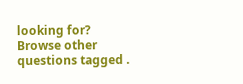looking for? Browse other questions tagged .